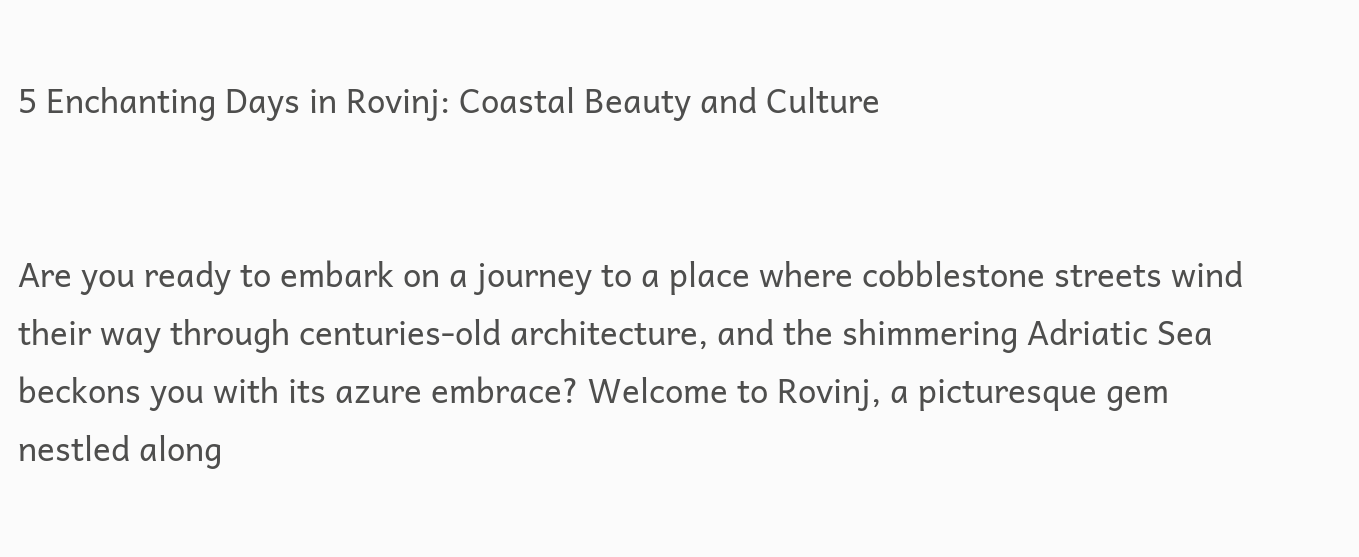5 Enchanting Days in Rovinj: Coastal Beauty and Culture


Are you ready to embark on a journey to a place where cobblestone streets wind their way through centuries-old architecture, and the shimmering Adriatic Sea beckons you with its azure embrace? Welcome to Rovinj, a picturesque gem nestled along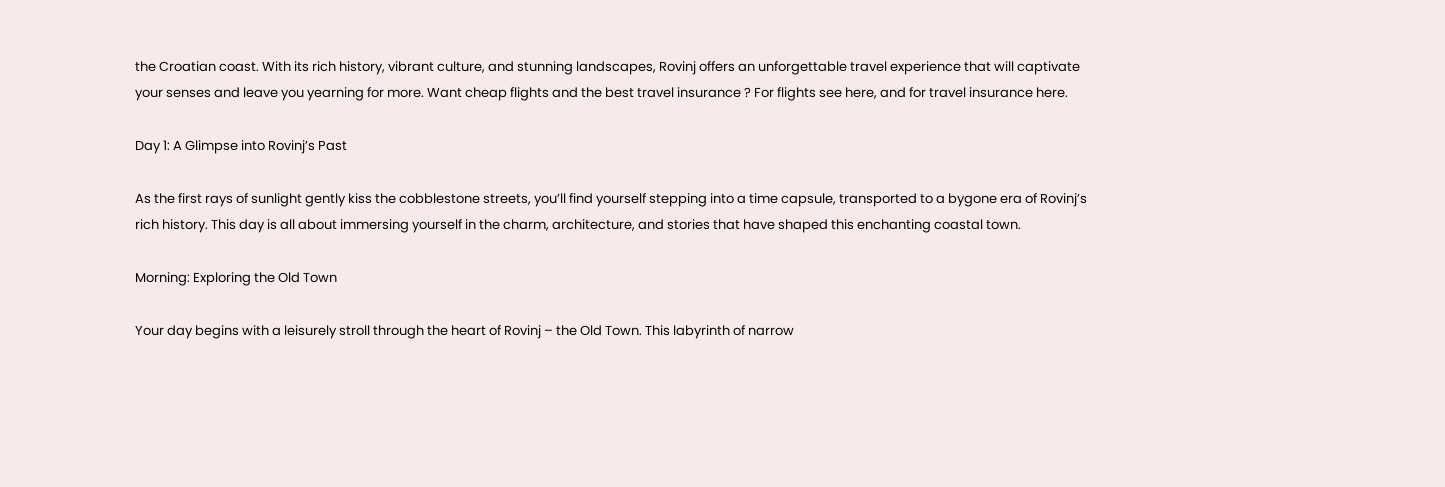the Croatian coast. With its rich history, vibrant culture, and stunning landscapes, Rovinj offers an unforgettable travel experience that will captivate your senses and leave you yearning for more. Want cheap flights and the best travel insurance ? For flights see here, and for travel insurance here.

Day 1: A Glimpse into Rovinj’s Past

As the first rays of sunlight gently kiss the cobblestone streets, you’ll find yourself stepping into a time capsule, transported to a bygone era of Rovinj’s rich history. This day is all about immersing yourself in the charm, architecture, and stories that have shaped this enchanting coastal town.

Morning: Exploring the Old Town

Your day begins with a leisurely stroll through the heart of Rovinj – the Old Town. This labyrinth of narrow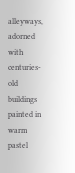alleyways, adorned with centuries-old buildings painted in warm pastel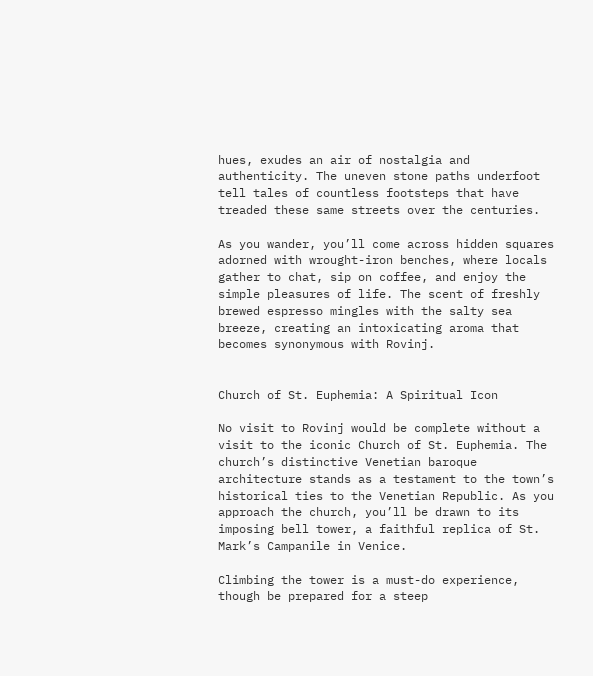hues, exudes an air of nostalgia and authenticity. The uneven stone paths underfoot tell tales of countless footsteps that have treaded these same streets over the centuries.

As you wander, you’ll come across hidden squares adorned with wrought-iron benches, where locals gather to chat, sip on coffee, and enjoy the simple pleasures of life. The scent of freshly brewed espresso mingles with the salty sea breeze, creating an intoxicating aroma that becomes synonymous with Rovinj.


Church of St. Euphemia: A Spiritual Icon

No visit to Rovinj would be complete without a visit to the iconic Church of St. Euphemia. The church’s distinctive Venetian baroque architecture stands as a testament to the town’s historical ties to the Venetian Republic. As you approach the church, you’ll be drawn to its imposing bell tower, a faithful replica of St. Mark’s Campanile in Venice.

Climbing the tower is a must-do experience, though be prepared for a steep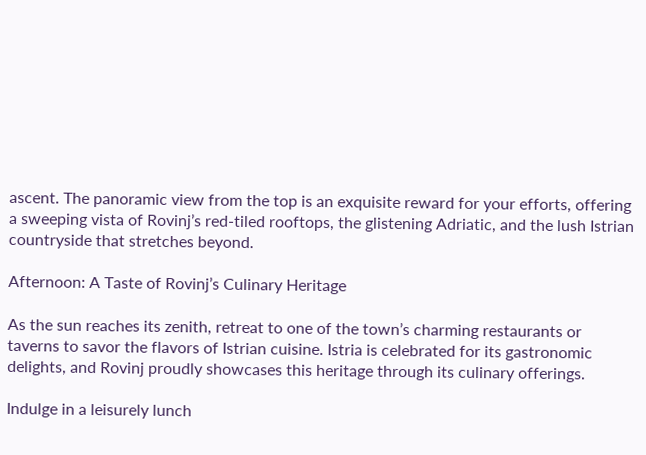ascent. The panoramic view from the top is an exquisite reward for your efforts, offering a sweeping vista of Rovinj’s red-tiled rooftops, the glistening Adriatic, and the lush Istrian countryside that stretches beyond.

Afternoon: A Taste of Rovinj’s Culinary Heritage

As the sun reaches its zenith, retreat to one of the town’s charming restaurants or taverns to savor the flavors of Istrian cuisine. Istria is celebrated for its gastronomic delights, and Rovinj proudly showcases this heritage through its culinary offerings.

Indulge in a leisurely lunch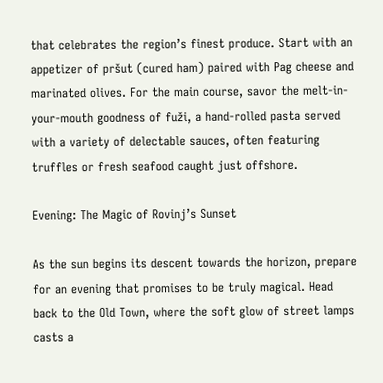that celebrates the region’s finest produce. Start with an appetizer of pršut (cured ham) paired with Pag cheese and marinated olives. For the main course, savor the melt-in-your-mouth goodness of fuži, a hand-rolled pasta served with a variety of delectable sauces, often featuring truffles or fresh seafood caught just offshore.

Evening: The Magic of Rovinj’s Sunset

As the sun begins its descent towards the horizon, prepare for an evening that promises to be truly magical. Head back to the Old Town, where the soft glow of street lamps casts a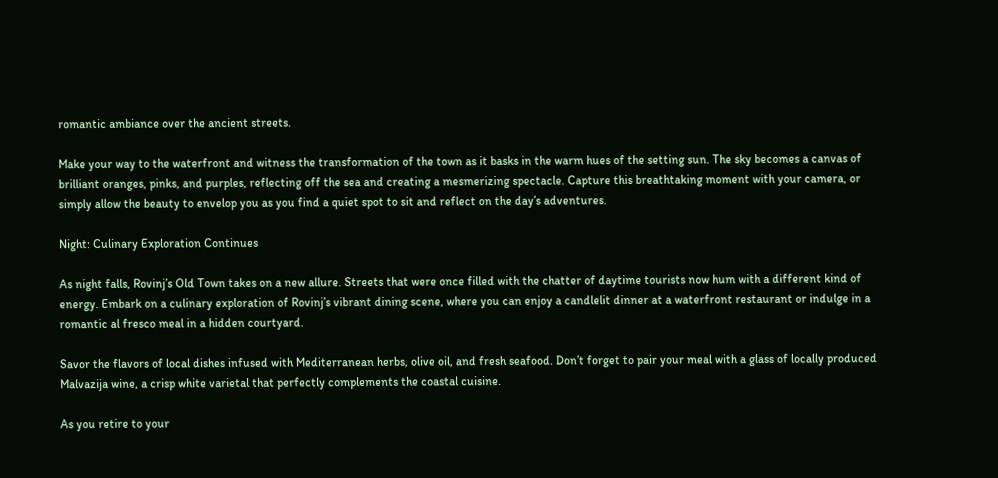romantic ambiance over the ancient streets.

Make your way to the waterfront and witness the transformation of the town as it basks in the warm hues of the setting sun. The sky becomes a canvas of brilliant oranges, pinks, and purples, reflecting off the sea and creating a mesmerizing spectacle. Capture this breathtaking moment with your camera, or simply allow the beauty to envelop you as you find a quiet spot to sit and reflect on the day’s adventures.

Night: Culinary Exploration Continues

As night falls, Rovinj’s Old Town takes on a new allure. Streets that were once filled with the chatter of daytime tourists now hum with a different kind of energy. Embark on a culinary exploration of Rovinj’s vibrant dining scene, where you can enjoy a candlelit dinner at a waterfront restaurant or indulge in a romantic al fresco meal in a hidden courtyard.

Savor the flavors of local dishes infused with Mediterranean herbs, olive oil, and fresh seafood. Don’t forget to pair your meal with a glass of locally produced Malvazija wine, a crisp white varietal that perfectly complements the coastal cuisine.

As you retire to your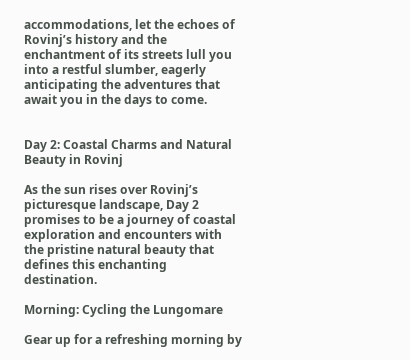accommodations, let the echoes of Rovinj’s history and the enchantment of its streets lull you into a restful slumber, eagerly anticipating the adventures that await you in the days to come.


Day 2: Coastal Charms and Natural Beauty in Rovinj

As the sun rises over Rovinj’s picturesque landscape, Day 2 promises to be a journey of coastal exploration and encounters with the pristine natural beauty that defines this enchanting destination.

Morning: Cycling the Lungomare

Gear up for a refreshing morning by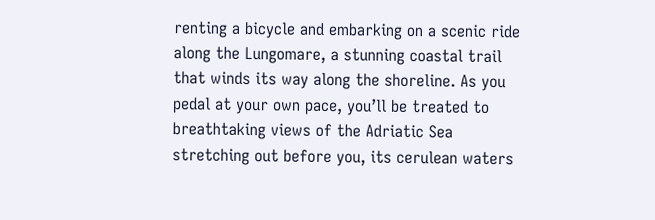renting a bicycle and embarking on a scenic ride along the Lungomare, a stunning coastal trail that winds its way along the shoreline. As you pedal at your own pace, you’ll be treated to breathtaking views of the Adriatic Sea stretching out before you, its cerulean waters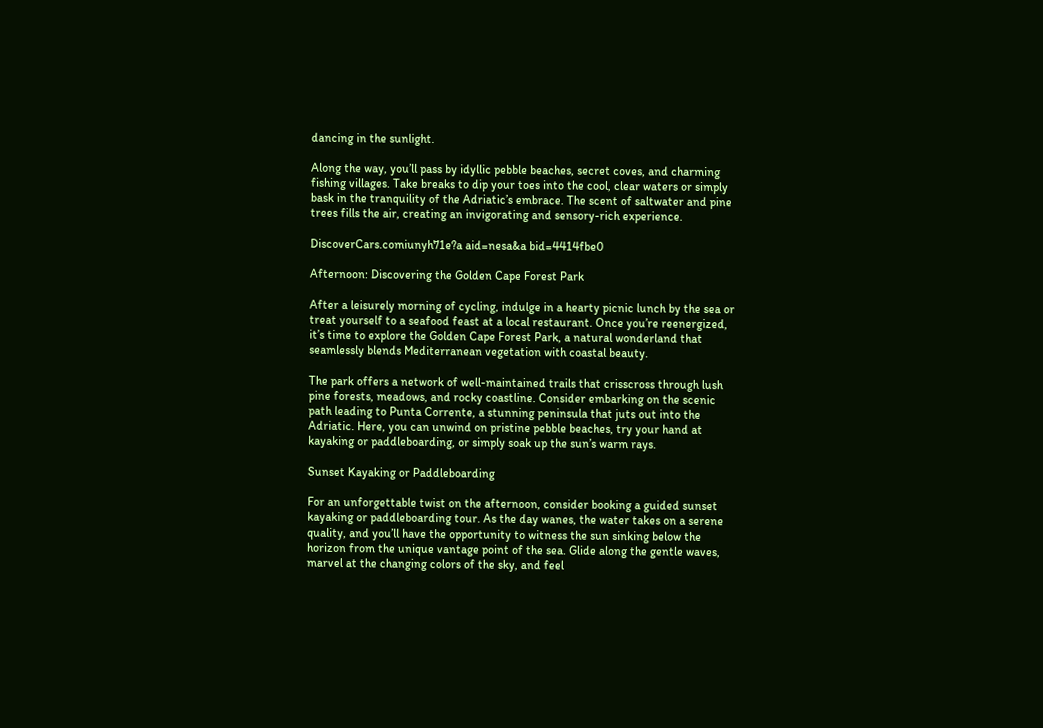dancing in the sunlight.

Along the way, you’ll pass by idyllic pebble beaches, secret coves, and charming fishing villages. Take breaks to dip your toes into the cool, clear waters or simply bask in the tranquility of the Adriatic’s embrace. The scent of saltwater and pine trees fills the air, creating an invigorating and sensory-rich experience.

DiscoverCars.comiunyh71e?a aid=nesa&a bid=4414fbe0

Afternoon: Discovering the Golden Cape Forest Park

After a leisurely morning of cycling, indulge in a hearty picnic lunch by the sea or treat yourself to a seafood feast at a local restaurant. Once you’re reenergized, it’s time to explore the Golden Cape Forest Park, a natural wonderland that seamlessly blends Mediterranean vegetation with coastal beauty.

The park offers a network of well-maintained trails that crisscross through lush pine forests, meadows, and rocky coastline. Consider embarking on the scenic path leading to Punta Corrente, a stunning peninsula that juts out into the Adriatic. Here, you can unwind on pristine pebble beaches, try your hand at kayaking or paddleboarding, or simply soak up the sun’s warm rays.

Sunset Kayaking or Paddleboarding

For an unforgettable twist on the afternoon, consider booking a guided sunset kayaking or paddleboarding tour. As the day wanes, the water takes on a serene quality, and you’ll have the opportunity to witness the sun sinking below the horizon from the unique vantage point of the sea. Glide along the gentle waves, marvel at the changing colors of the sky, and feel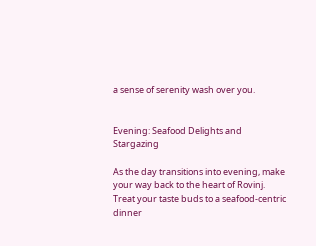a sense of serenity wash over you.


Evening: Seafood Delights and Stargazing

As the day transitions into evening, make your way back to the heart of Rovinj. Treat your taste buds to a seafood-centric dinner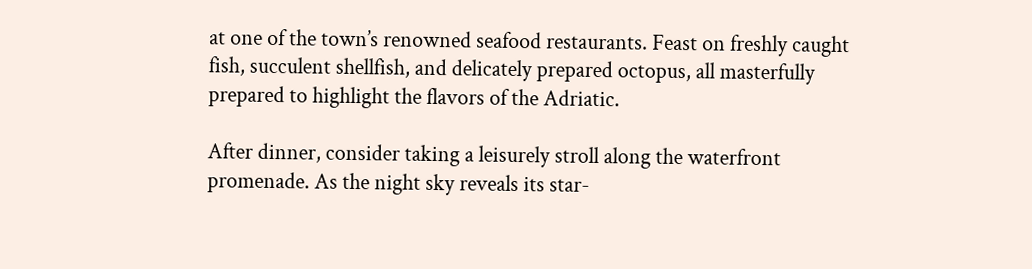at one of the town’s renowned seafood restaurants. Feast on freshly caught fish, succulent shellfish, and delicately prepared octopus, all masterfully prepared to highlight the flavors of the Adriatic.

After dinner, consider taking a leisurely stroll along the waterfront promenade. As the night sky reveals its star-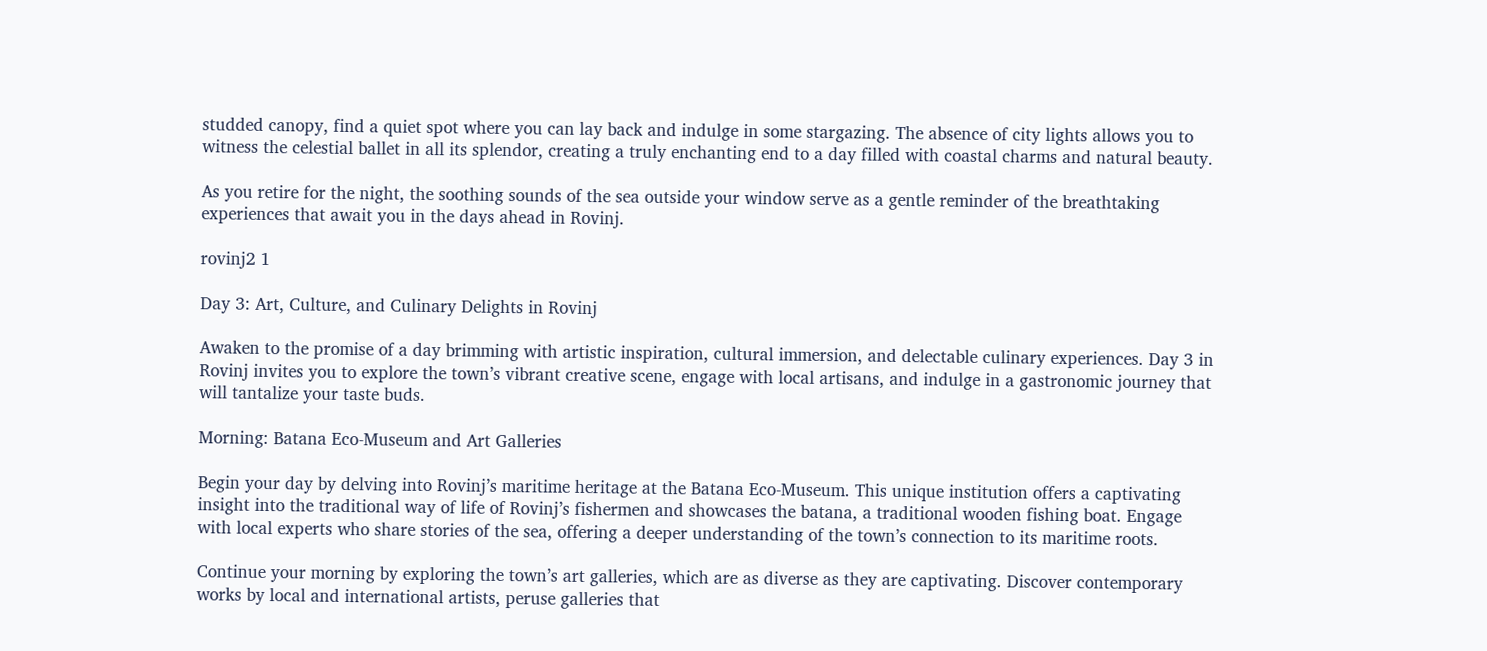studded canopy, find a quiet spot where you can lay back and indulge in some stargazing. The absence of city lights allows you to witness the celestial ballet in all its splendor, creating a truly enchanting end to a day filled with coastal charms and natural beauty.

As you retire for the night, the soothing sounds of the sea outside your window serve as a gentle reminder of the breathtaking experiences that await you in the days ahead in Rovinj.

rovinj2 1

Day 3: Art, Culture, and Culinary Delights in Rovinj

Awaken to the promise of a day brimming with artistic inspiration, cultural immersion, and delectable culinary experiences. Day 3 in Rovinj invites you to explore the town’s vibrant creative scene, engage with local artisans, and indulge in a gastronomic journey that will tantalize your taste buds.

Morning: Batana Eco-Museum and Art Galleries

Begin your day by delving into Rovinj’s maritime heritage at the Batana Eco-Museum. This unique institution offers a captivating insight into the traditional way of life of Rovinj’s fishermen and showcases the batana, a traditional wooden fishing boat. Engage with local experts who share stories of the sea, offering a deeper understanding of the town’s connection to its maritime roots.

Continue your morning by exploring the town’s art galleries, which are as diverse as they are captivating. Discover contemporary works by local and international artists, peruse galleries that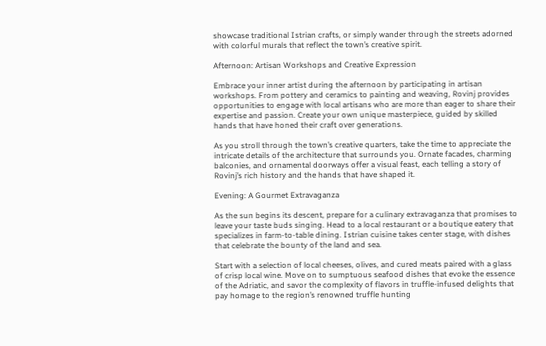showcase traditional Istrian crafts, or simply wander through the streets adorned with colorful murals that reflect the town’s creative spirit.

Afternoon: Artisan Workshops and Creative Expression

Embrace your inner artist during the afternoon by participating in artisan workshops. From pottery and ceramics to painting and weaving, Rovinj provides opportunities to engage with local artisans who are more than eager to share their expertise and passion. Create your own unique masterpiece, guided by skilled hands that have honed their craft over generations.

As you stroll through the town’s creative quarters, take the time to appreciate the intricate details of the architecture that surrounds you. Ornate facades, charming balconies, and ornamental doorways offer a visual feast, each telling a story of Rovinj’s rich history and the hands that have shaped it.

Evening: A Gourmet Extravaganza

As the sun begins its descent, prepare for a culinary extravaganza that promises to leave your taste buds singing. Head to a local restaurant or a boutique eatery that specializes in farm-to-table dining. Istrian cuisine takes center stage, with dishes that celebrate the bounty of the land and sea.

Start with a selection of local cheeses, olives, and cured meats paired with a glass of crisp local wine. Move on to sumptuous seafood dishes that evoke the essence of the Adriatic, and savor the complexity of flavors in truffle-infused delights that pay homage to the region’s renowned truffle hunting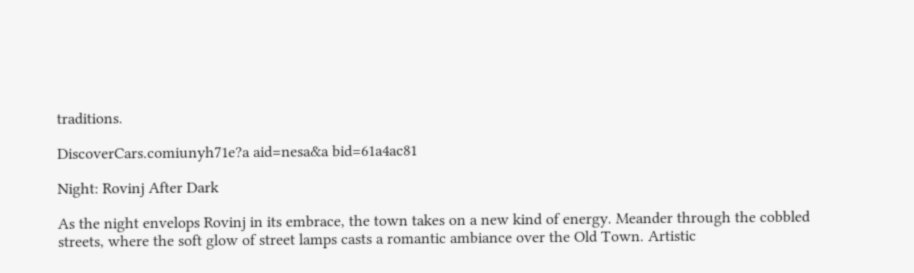traditions.

DiscoverCars.comiunyh71e?a aid=nesa&a bid=61a4ac81

Night: Rovinj After Dark

As the night envelops Rovinj in its embrace, the town takes on a new kind of energy. Meander through the cobbled streets, where the soft glow of street lamps casts a romantic ambiance over the Old Town. Artistic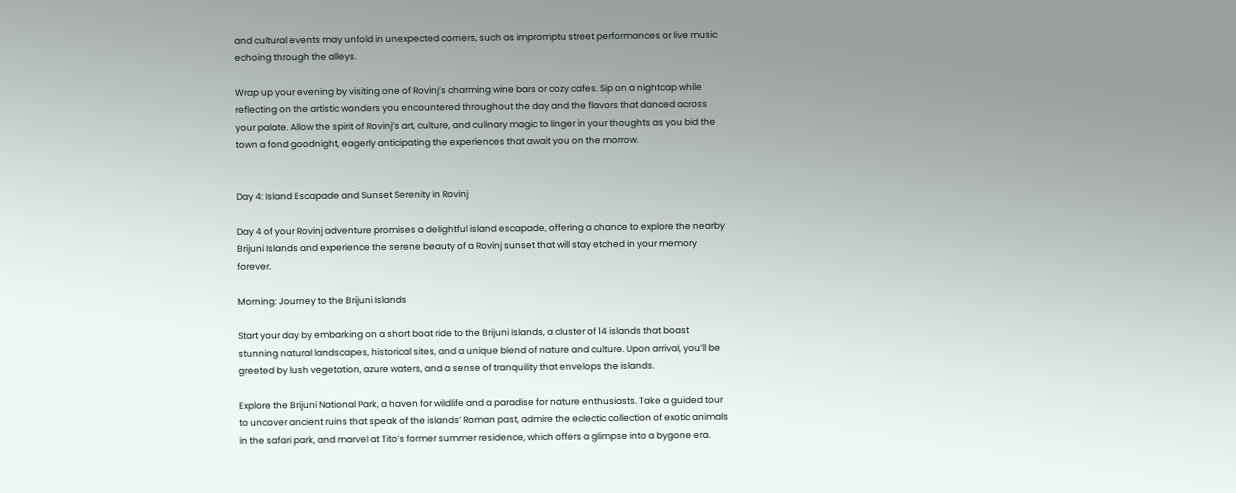and cultural events may unfold in unexpected corners, such as impromptu street performances or live music echoing through the alleys.

Wrap up your evening by visiting one of Rovinj’s charming wine bars or cozy cafes. Sip on a nightcap while reflecting on the artistic wonders you encountered throughout the day and the flavors that danced across your palate. Allow the spirit of Rovinj’s art, culture, and culinary magic to linger in your thoughts as you bid the town a fond goodnight, eagerly anticipating the experiences that await you on the morrow.


Day 4: Island Escapade and Sunset Serenity in Rovinj

Day 4 of your Rovinj adventure promises a delightful island escapade, offering a chance to explore the nearby Brijuni Islands and experience the serene beauty of a Rovinj sunset that will stay etched in your memory forever.

Morning: Journey to the Brijuni Islands

Start your day by embarking on a short boat ride to the Brijuni Islands, a cluster of 14 islands that boast stunning natural landscapes, historical sites, and a unique blend of nature and culture. Upon arrival, you’ll be greeted by lush vegetation, azure waters, and a sense of tranquility that envelops the islands.

Explore the Brijuni National Park, a haven for wildlife and a paradise for nature enthusiasts. Take a guided tour to uncover ancient ruins that speak of the islands’ Roman past, admire the eclectic collection of exotic animals in the safari park, and marvel at Tito’s former summer residence, which offers a glimpse into a bygone era.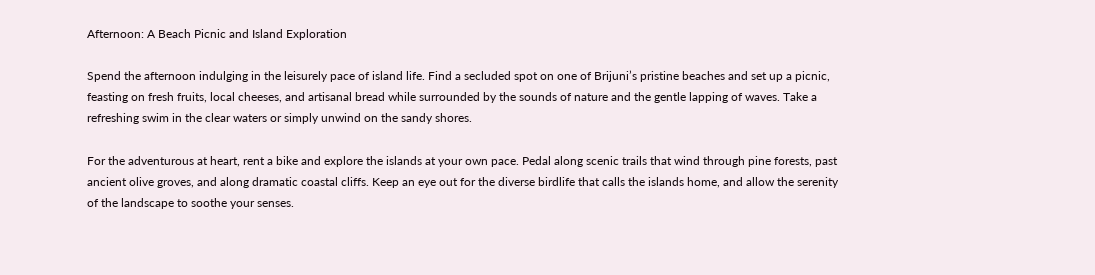Afternoon: A Beach Picnic and Island Exploration

Spend the afternoon indulging in the leisurely pace of island life. Find a secluded spot on one of Brijuni’s pristine beaches and set up a picnic, feasting on fresh fruits, local cheeses, and artisanal bread while surrounded by the sounds of nature and the gentle lapping of waves. Take a refreshing swim in the clear waters or simply unwind on the sandy shores.

For the adventurous at heart, rent a bike and explore the islands at your own pace. Pedal along scenic trails that wind through pine forests, past ancient olive groves, and along dramatic coastal cliffs. Keep an eye out for the diverse birdlife that calls the islands home, and allow the serenity of the landscape to soothe your senses.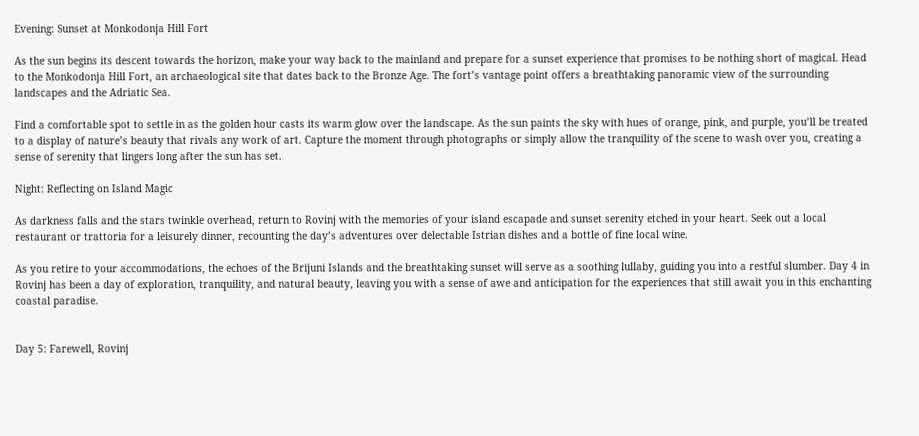Evening: Sunset at Monkodonja Hill Fort

As the sun begins its descent towards the horizon, make your way back to the mainland and prepare for a sunset experience that promises to be nothing short of magical. Head to the Monkodonja Hill Fort, an archaeological site that dates back to the Bronze Age. The fort’s vantage point offers a breathtaking panoramic view of the surrounding landscapes and the Adriatic Sea.

Find a comfortable spot to settle in as the golden hour casts its warm glow over the landscape. As the sun paints the sky with hues of orange, pink, and purple, you’ll be treated to a display of nature’s beauty that rivals any work of art. Capture the moment through photographs or simply allow the tranquility of the scene to wash over you, creating a sense of serenity that lingers long after the sun has set.

Night: Reflecting on Island Magic

As darkness falls and the stars twinkle overhead, return to Rovinj with the memories of your island escapade and sunset serenity etched in your heart. Seek out a local restaurant or trattoria for a leisurely dinner, recounting the day’s adventures over delectable Istrian dishes and a bottle of fine local wine.

As you retire to your accommodations, the echoes of the Brijuni Islands and the breathtaking sunset will serve as a soothing lullaby, guiding you into a restful slumber. Day 4 in Rovinj has been a day of exploration, tranquility, and natural beauty, leaving you with a sense of awe and anticipation for the experiences that still await you in this enchanting coastal paradise.


Day 5: Farewell, Rovinj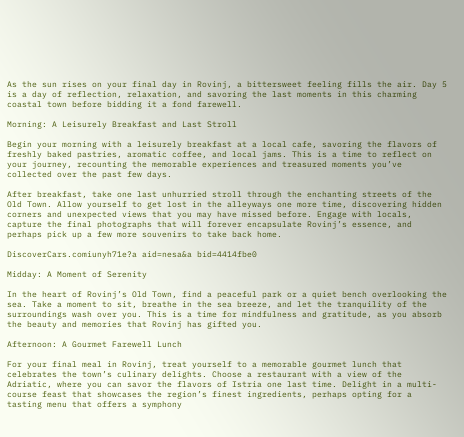As the sun rises on your final day in Rovinj, a bittersweet feeling fills the air. Day 5 is a day of reflection, relaxation, and savoring the last moments in this charming coastal town before bidding it a fond farewell.

Morning: A Leisurely Breakfast and Last Stroll

Begin your morning with a leisurely breakfast at a local cafe, savoring the flavors of freshly baked pastries, aromatic coffee, and local jams. This is a time to reflect on your journey, recounting the memorable experiences and treasured moments you’ve collected over the past few days.

After breakfast, take one last unhurried stroll through the enchanting streets of the Old Town. Allow yourself to get lost in the alleyways one more time, discovering hidden corners and unexpected views that you may have missed before. Engage with locals, capture the final photographs that will forever encapsulate Rovinj’s essence, and perhaps pick up a few more souvenirs to take back home.

DiscoverCars.comiunyh71e?a aid=nesa&a bid=4414fbe0

Midday: A Moment of Serenity

In the heart of Rovinj’s Old Town, find a peaceful park or a quiet bench overlooking the sea. Take a moment to sit, breathe in the sea breeze, and let the tranquility of the surroundings wash over you. This is a time for mindfulness and gratitude, as you absorb the beauty and memories that Rovinj has gifted you.

Afternoon: A Gourmet Farewell Lunch

For your final meal in Rovinj, treat yourself to a memorable gourmet lunch that celebrates the town’s culinary delights. Choose a restaurant with a view of the Adriatic, where you can savor the flavors of Istria one last time. Delight in a multi-course feast that showcases the region’s finest ingredients, perhaps opting for a tasting menu that offers a symphony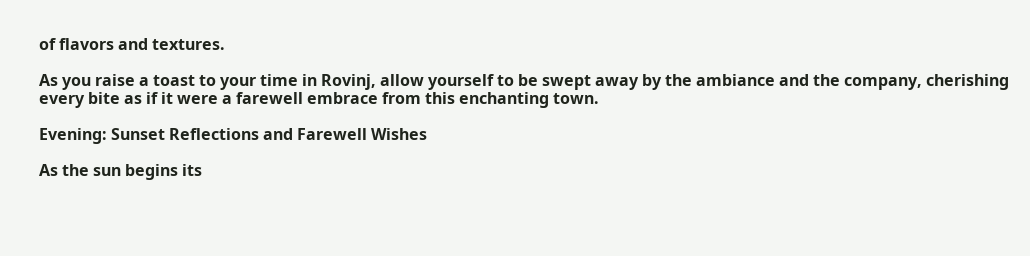of flavors and textures.

As you raise a toast to your time in Rovinj, allow yourself to be swept away by the ambiance and the company, cherishing every bite as if it were a farewell embrace from this enchanting town.

Evening: Sunset Reflections and Farewell Wishes

As the sun begins its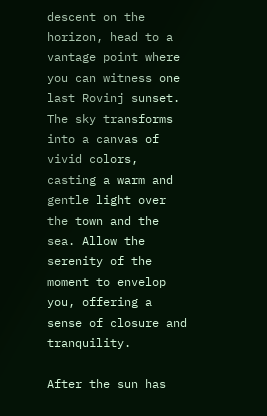descent on the horizon, head to a vantage point where you can witness one last Rovinj sunset. The sky transforms into a canvas of vivid colors, casting a warm and gentle light over the town and the sea. Allow the serenity of the moment to envelop you, offering a sense of closure and tranquility.

After the sun has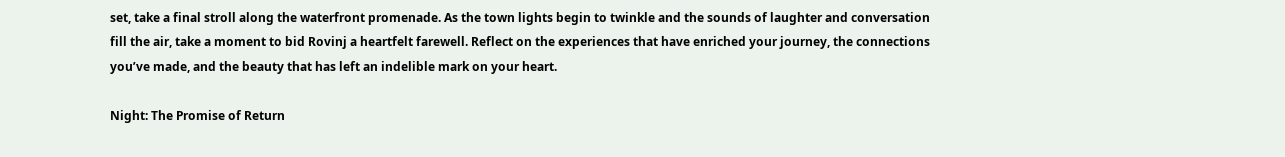set, take a final stroll along the waterfront promenade. As the town lights begin to twinkle and the sounds of laughter and conversation fill the air, take a moment to bid Rovinj a heartfelt farewell. Reflect on the experiences that have enriched your journey, the connections you’ve made, and the beauty that has left an indelible mark on your heart.

Night: The Promise of Return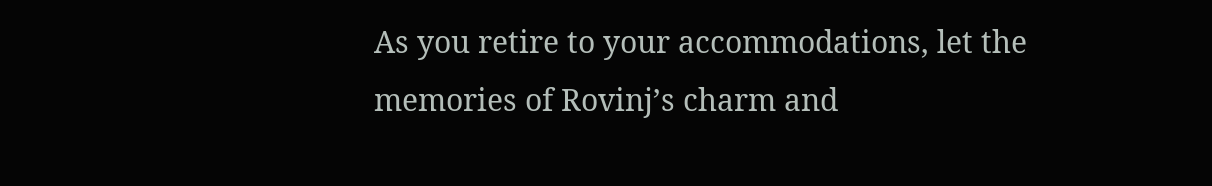As you retire to your accommodations, let the memories of Rovinj’s charm and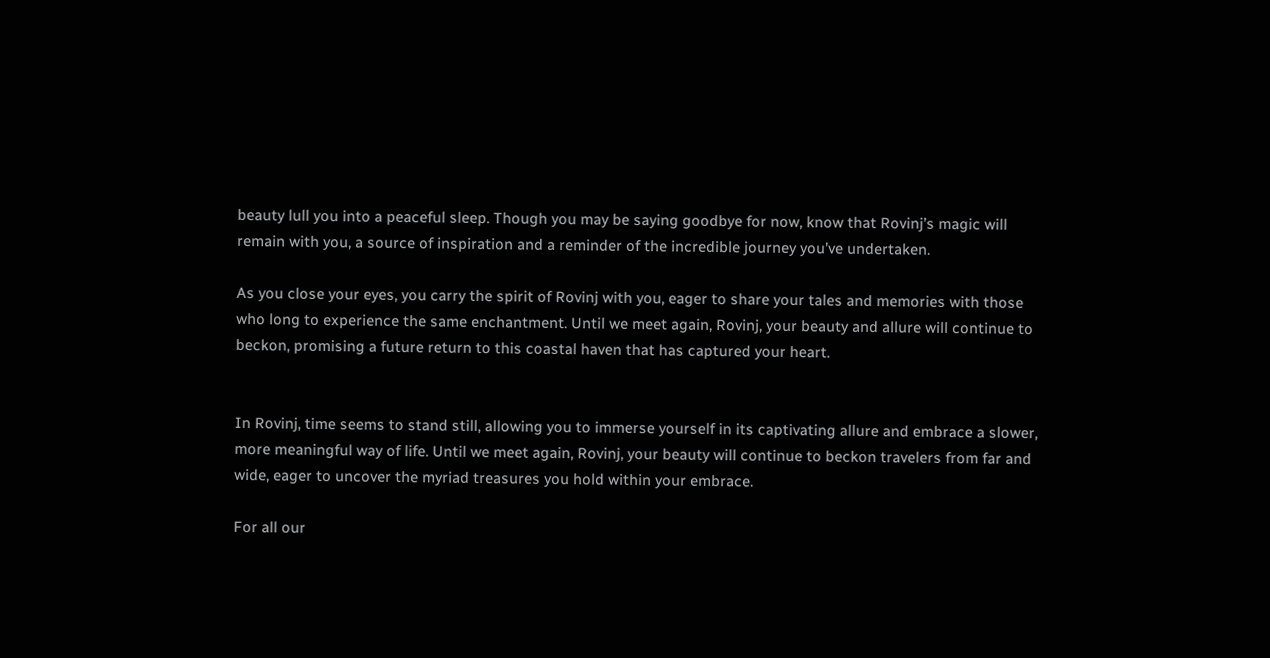beauty lull you into a peaceful sleep. Though you may be saying goodbye for now, know that Rovinj’s magic will remain with you, a source of inspiration and a reminder of the incredible journey you’ve undertaken.

As you close your eyes, you carry the spirit of Rovinj with you, eager to share your tales and memories with those who long to experience the same enchantment. Until we meet again, Rovinj, your beauty and allure will continue to beckon, promising a future return to this coastal haven that has captured your heart.


In Rovinj, time seems to stand still, allowing you to immerse yourself in its captivating allure and embrace a slower, more meaningful way of life. Until we meet again, Rovinj, your beauty will continue to beckon travelers from far and wide, eager to uncover the myriad treasures you hold within your embrace.

For all our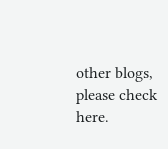other blogs, please check here.